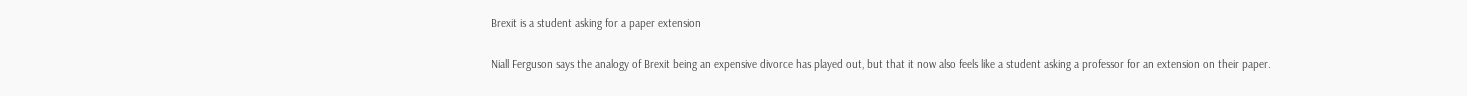Brexit is a student asking for a paper extension

Niall Ferguson says the analogy of Brexit being an expensive divorce has played out, but that it now also feels like a student asking a professor for an extension on their paper.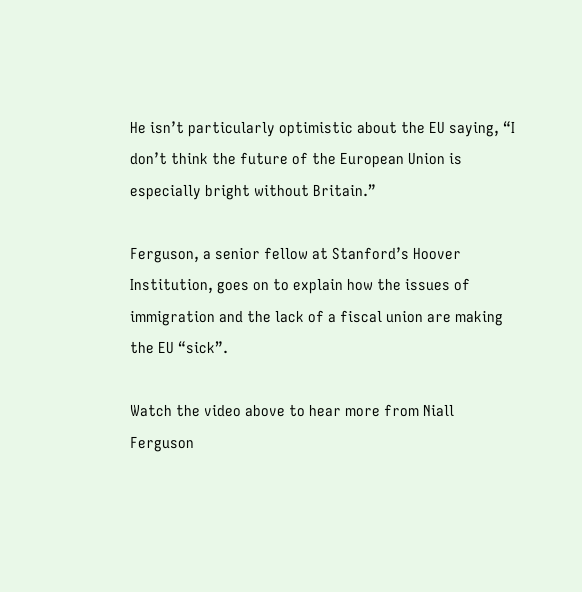He isn’t particularly optimistic about the EU saying, “I don’t think the future of the European Union is especially bright without Britain.”

Ferguson, a senior fellow at Stanford’s Hoover Institution, goes on to explain how the issues of immigration and the lack of a fiscal union are making the EU “sick”.

Watch the video above to hear more from Niall Ferguson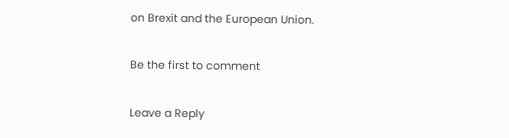on Brexit and the European Union.

Be the first to comment

Leave a Reply